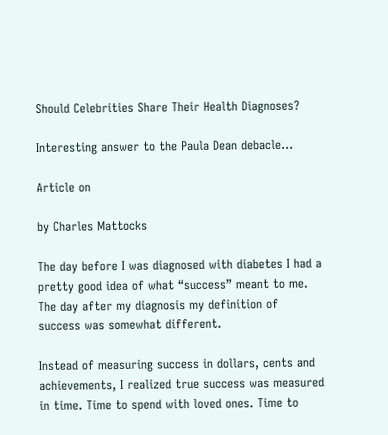Should Celebrities Share Their Health Diagnoses?

Interesting answer to the Paula Dean debacle...

Article on

by Charles Mattocks

The day before I was diagnosed with diabetes I had a pretty good idea of what “success” meant to me. The day after my diagnosis my definition of success was somewhat different.

Instead of measuring success in dollars, cents and achievements, I realized true success was measured in time. Time to spend with loved ones. Time to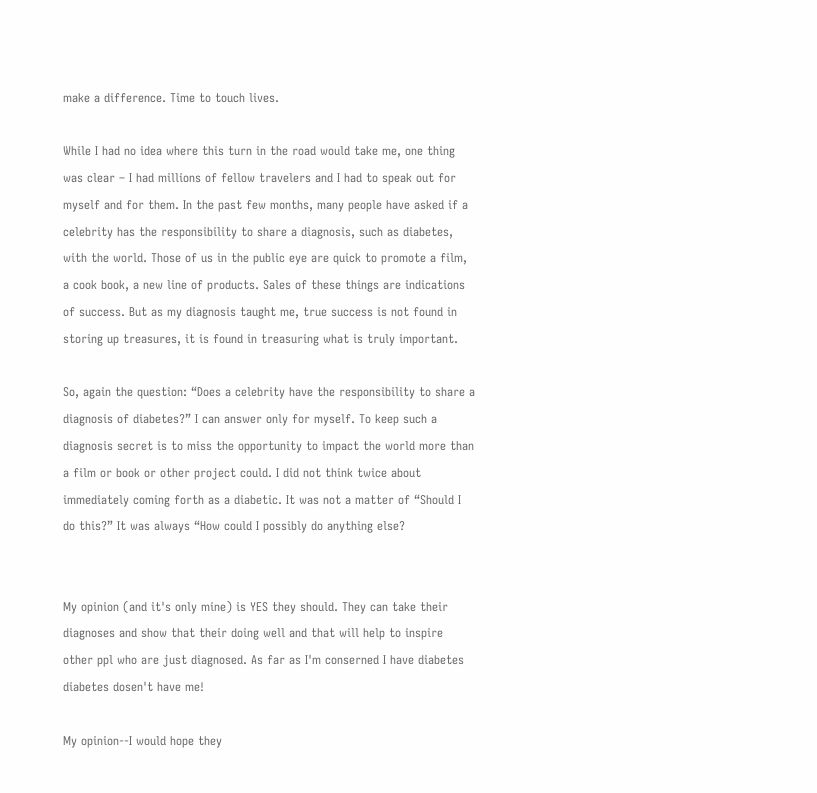make a difference. Time to touch lives.

While I had no idea where this turn in the road would take me, one thing was clear – I had millions of fellow travelers and I had to speak out for myself and for them. In the past few months, many people have asked if a celebrity has the responsibility to share a diagnosis, such as diabetes, with the world. Those of us in the public eye are quick to promote a film, a cook book, a new line of products. Sales of these things are indications of success. But as my diagnosis taught me, true success is not found in storing up treasures, it is found in treasuring what is truly important.

So, again the question: “Does a celebrity have the responsibility to share a diagnosis of diabetes?” I can answer only for myself. To keep such a diagnosis secret is to miss the opportunity to impact the world more than a film or book or other project could. I did not think twice about immediately coming forth as a diabetic. It was not a matter of “Should I do this?” It was always “How could I possibly do anything else?


My opinion (and it's only mine) is YES they should. They can take their diagnoses and show that their doing well and that will help to inspire other ppl who are just diagnosed. As far as I'm conserned I have diabetes diabetes dosen't have me!

My opinion--I would hope they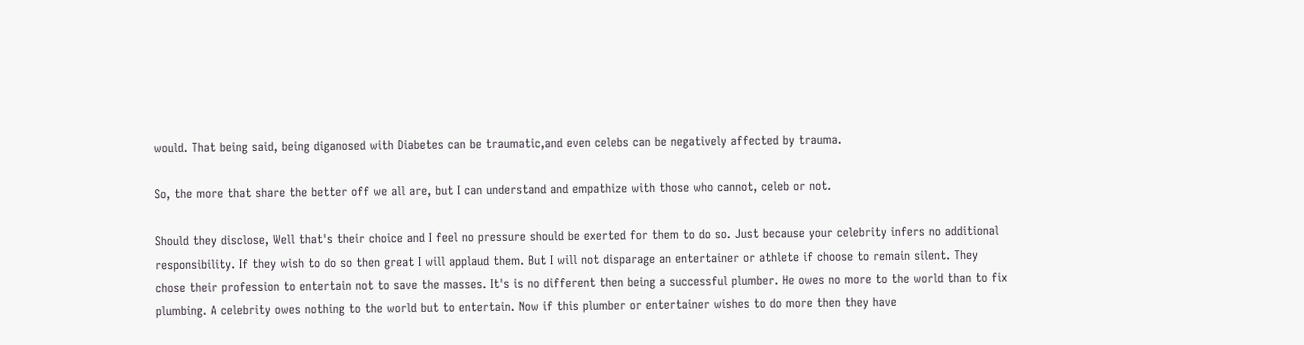would. That being said, being diganosed with Diabetes can be traumatic,and even celebs can be negatively affected by trauma.

So, the more that share the better off we all are, but I can understand and empathize with those who cannot, celeb or not.

Should they disclose, Well that's their choice and I feel no pressure should be exerted for them to do so. Just because your celebrity infers no additional responsibility. If they wish to do so then great I will applaud them. But I will not disparage an entertainer or athlete if choose to remain silent. They chose their profession to entertain not to save the masses. It's is no different then being a successful plumber. He owes no more to the world than to fix plumbing. A celebrity owes nothing to the world but to entertain. Now if this plumber or entertainer wishes to do more then they have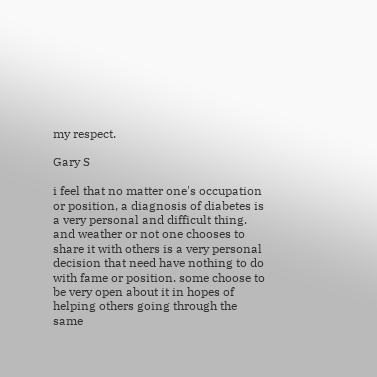my respect.

Gary S

i feel that no matter one's occupation or position, a diagnosis of diabetes is a very personal and difficult thing. and weather or not one chooses to share it with others is a very personal decision that need have nothing to do with fame or position. some choose to be very open about it in hopes of helping others going through the same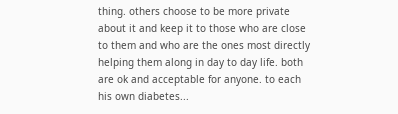thing. others choose to be more private about it and keep it to those who are close to them and who are the ones most directly helping them along in day to day life. both are ok and acceptable for anyone. to each his own diabetes...